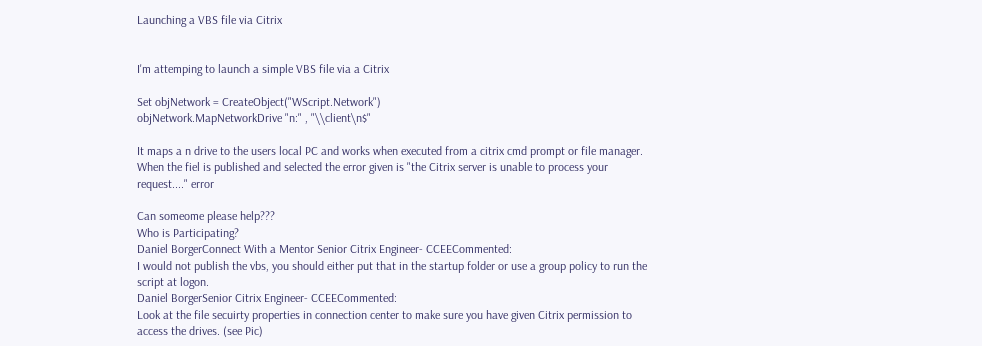Launching a VBS file via Citrix


I'm attemping to launch a simple VBS file via a Citrix

Set objNetwork = CreateObject("WScript.Network")
objNetwork.MapNetworkDrive "n:" , "\\client\n$"

It maps a n drive to the users local PC and works when executed from a citrix cmd prompt or file manager. When the fiel is published and selected the error given is "the Citrix server is unable to process your request...." error

Can someome please help???
Who is Participating?
Daniel BorgerConnect With a Mentor Senior Citrix Engineer- CCEECommented:
I would not publish the vbs, you should either put that in the startup folder or use a group policy to run the script at logon.
Daniel BorgerSenior Citrix Engineer- CCEECommented:
Look at the file secuirty properties in connection center to make sure you have given Citrix permission to access the drives. (see Pic)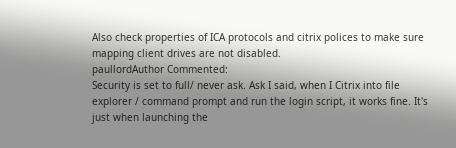Also check properties of ICA protocols and citrix polices to make sure mapping client drives are not disabled.
paullordAuthor Commented:
Security is set to full/ never ask. Ask I said, when I Citrix into file explorer / command prompt and run the login script, it works fine. It's just when launching the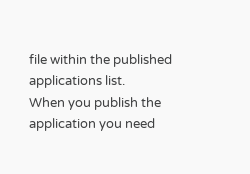file within the published applications list.
When you publish the application you need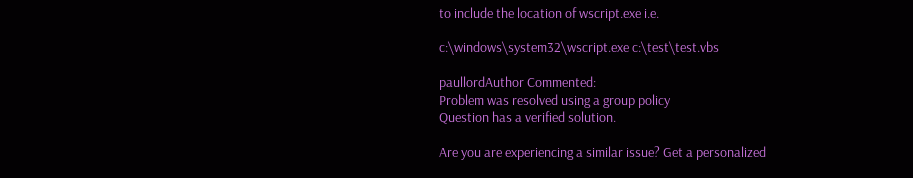to include the location of wscript.exe i.e.

c:\windows\system32\wscript.exe c:\test\test.vbs

paullordAuthor Commented:
Problem was resolved using a group policy
Question has a verified solution.

Are you are experiencing a similar issue? Get a personalized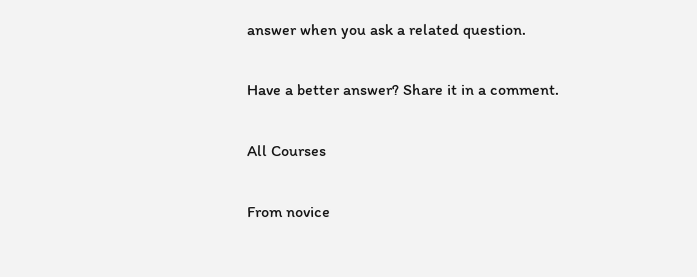answer when you ask a related question.

Have a better answer? Share it in a comment.

All Courses

From novice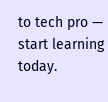to tech pro — start learning today.